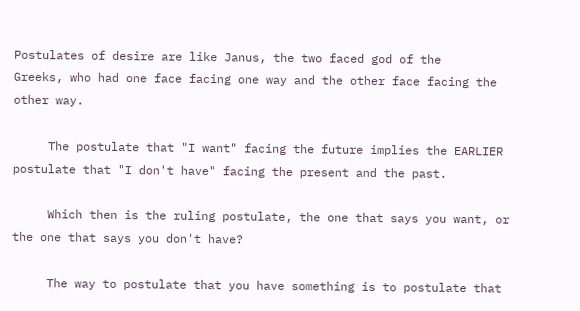Postulates of desire are like Janus, the two faced god of the
Greeks, who had one face facing one way and the other face facing the
other way.

     The postulate that "I want" facing the future implies the EARLIER
postulate that "I don't have" facing the present and the past.

     Which then is the ruling postulate, the one that says you want, or
the one that says you don't have?

     The way to postulate that you have something is to postulate that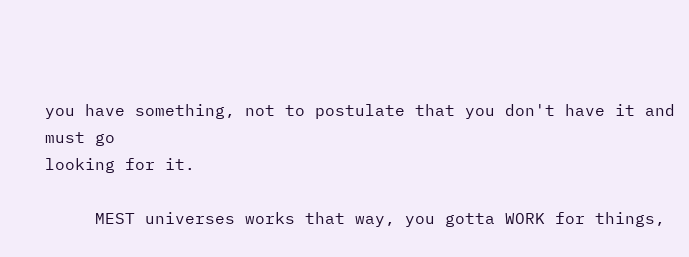you have something, not to postulate that you don't have it and must go
looking for it.

     MEST universes works that way, you gotta WORK for things,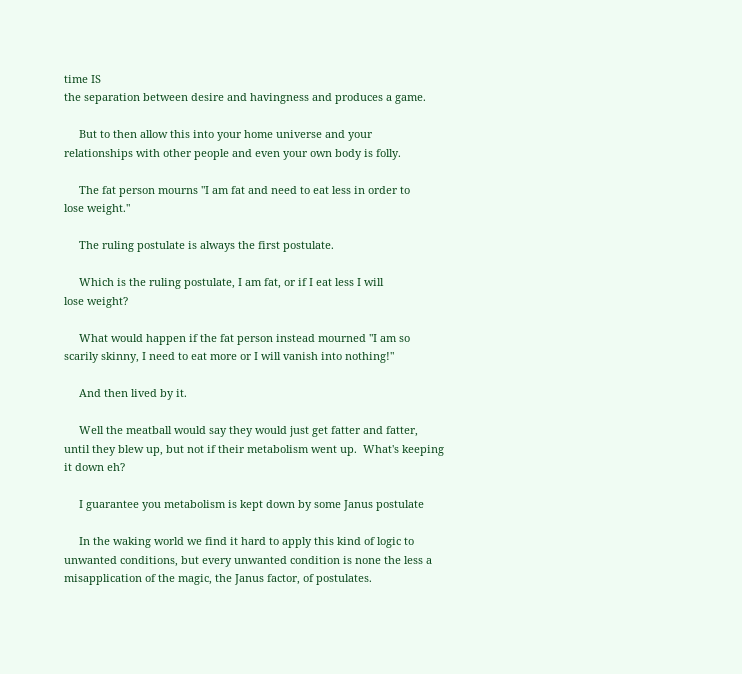time IS
the separation between desire and havingness and produces a game.

     But to then allow this into your home universe and your
relationships with other people and even your own body is folly.

     The fat person mourns "I am fat and need to eat less in order to
lose weight."

     The ruling postulate is always the first postulate.

     Which is the ruling postulate, I am fat, or if I eat less I will
lose weight?

     What would happen if the fat person instead mourned "I am so
scarily skinny, I need to eat more or I will vanish into nothing!"

     And then lived by it.

     Well the meatball would say they would just get fatter and fatter,
until they blew up, but not if their metabolism went up.  What's keeping
it down eh?

     I guarantee you metabolism is kept down by some Janus postulate

     In the waking world we find it hard to apply this kind of logic to
unwanted conditions, but every unwanted condition is none the less a
misapplication of the magic, the Janus factor, of postulates.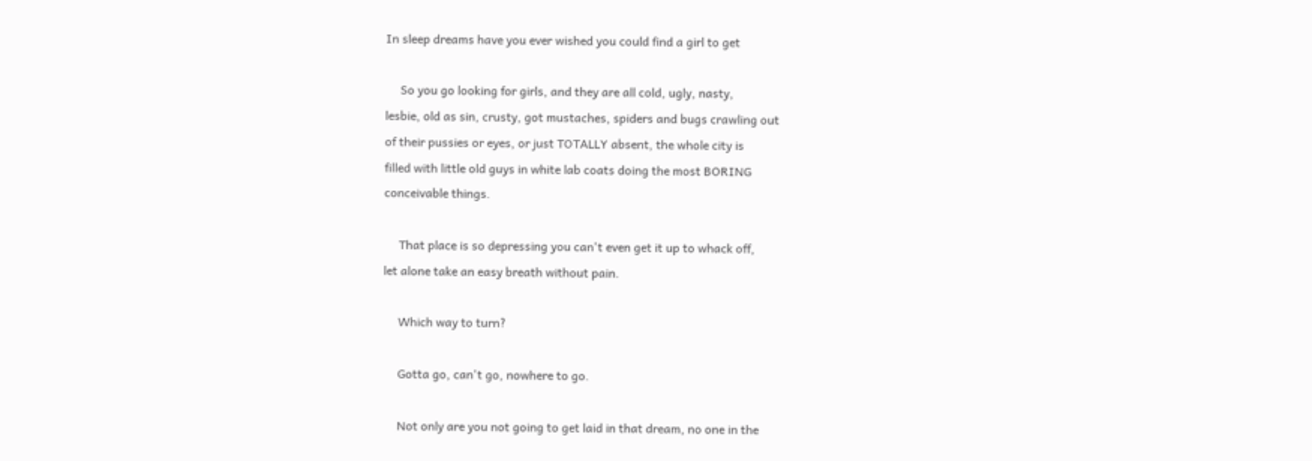In sleep dreams have you ever wished you could find a girl to get

     So you go looking for girls, and they are all cold, ugly, nasty,
lesbie, old as sin, crusty, got mustaches, spiders and bugs crawling out
of their pussies or eyes, or just TOTALLY absent, the whole city is
filled with little old guys in white lab coats doing the most BORING
conceivable things.

     That place is so depressing you can't even get it up to whack off,
let alone take an easy breath without pain.

     Which way to turn?

     Gotta go, can't go, nowhere to go.

     Not only are you not going to get laid in that dream, no one in the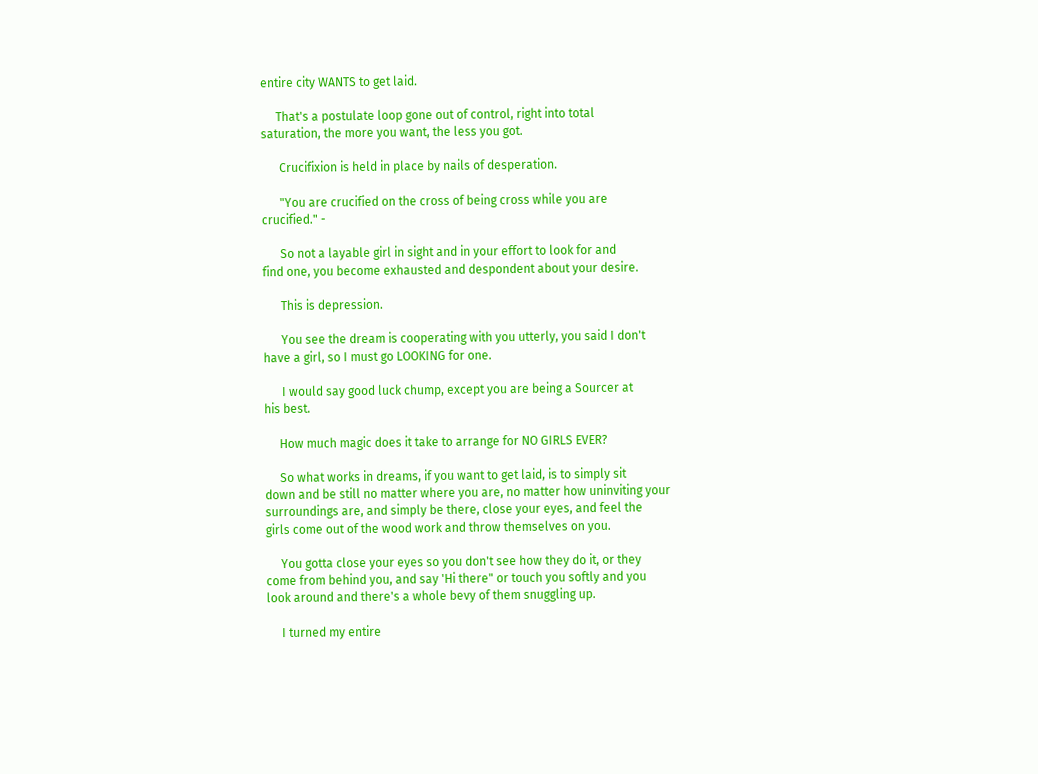entire city WANTS to get laid.

     That's a postulate loop gone out of control, right into total
saturation, the more you want, the less you got.

      Crucifixion is held in place by nails of desperation.

      "You are crucified on the cross of being cross while you are
crucified." -

      So not a layable girl in sight and in your effort to look for and
find one, you become exhausted and despondent about your desire.

      This is depression.

      You see the dream is cooperating with you utterly, you said I don't
have a girl, so I must go LOOKING for one.

      I would say good luck chump, except you are being a Sourcer at
his best.

     How much magic does it take to arrange for NO GIRLS EVER?

     So what works in dreams, if you want to get laid, is to simply sit
down and be still no matter where you are, no matter how uninviting your
surroundings are, and simply be there, close your eyes, and feel the
girls come out of the wood work and throw themselves on you.

     You gotta close your eyes so you don't see how they do it, or they
come from behind you, and say 'Hi there" or touch you softly and you
look around and there's a whole bevy of them snuggling up.

     I turned my entire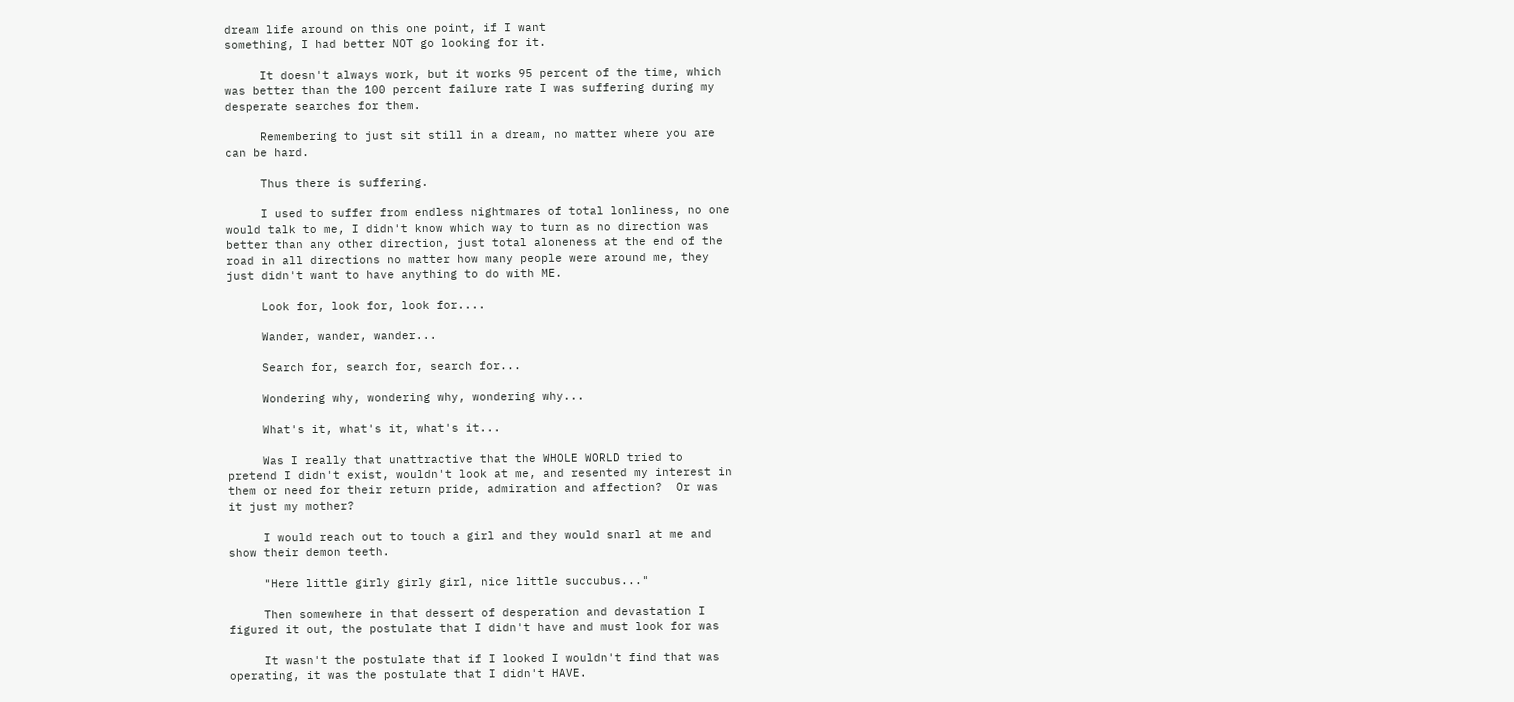dream life around on this one point, if I want
something, I had better NOT go looking for it.

     It doesn't always work, but it works 95 percent of the time, which
was better than the 100 percent failure rate I was suffering during my
desperate searches for them.

     Remembering to just sit still in a dream, no matter where you are
can be hard.

     Thus there is suffering.

     I used to suffer from endless nightmares of total lonliness, no one
would talk to me, I didn't know which way to turn as no direction was
better than any other direction, just total aloneness at the end of the
road in all directions no matter how many people were around me, they
just didn't want to have anything to do with ME.

     Look for, look for, look for....

     Wander, wander, wander...

     Search for, search for, search for...

     Wondering why, wondering why, wondering why...

     What's it, what's it, what's it...

     Was I really that unattractive that the WHOLE WORLD tried to
pretend I didn't exist, wouldn't look at me, and resented my interest in
them or need for their return pride, admiration and affection?  Or was
it just my mother?

     I would reach out to touch a girl and they would snarl at me and
show their demon teeth.

     "Here little girly girly girl, nice little succubus..."

     Then somewhere in that dessert of desperation and devastation I
figured it out, the postulate that I didn't have and must look for was

     It wasn't the postulate that if I looked I wouldn't find that was
operating, it was the postulate that I didn't HAVE.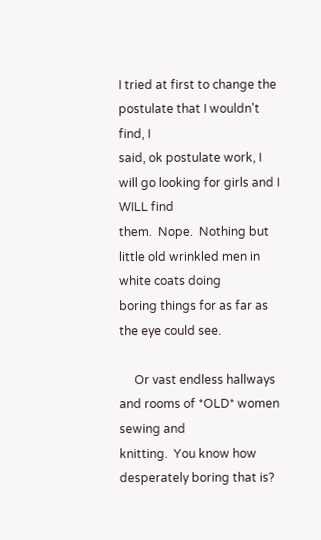I tried at first to change the postulate that I wouldn't find, I
said, ok postulate work, I will go looking for girls and I WILL find
them.  Nope.  Nothing but little old wrinkled men in white coats doing
boring things for as far as the eye could see.

     Or vast endless hallways and rooms of *OLD* women sewing and
knitting.  You know how desperately boring that is?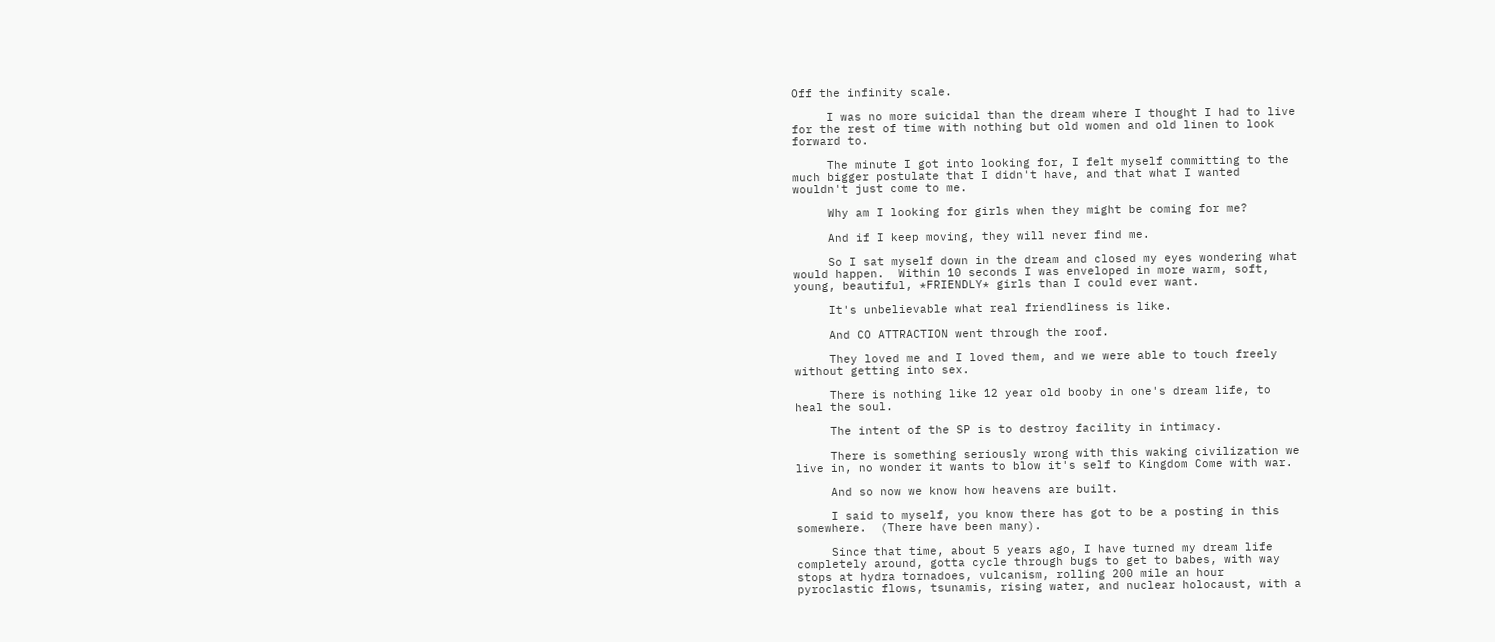Off the infinity scale.

     I was no more suicidal than the dream where I thought I had to live
for the rest of time with nothing but old women and old linen to look
forward to.

     The minute I got into looking for, I felt myself committing to the
much bigger postulate that I didn't have, and that what I wanted
wouldn't just come to me.

     Why am I looking for girls when they might be coming for me?

     And if I keep moving, they will never find me.

     So I sat myself down in the dream and closed my eyes wondering what
would happen.  Within 10 seconds I was enveloped in more warm, soft,
young, beautiful, *FRIENDLY* girls than I could ever want.

     It's unbelievable what real friendliness is like.

     And CO ATTRACTION went through the roof.

     They loved me and I loved them, and we were able to touch freely
without getting into sex.

     There is nothing like 12 year old booby in one's dream life, to
heal the soul.

     The intent of the SP is to destroy facility in intimacy.

     There is something seriously wrong with this waking civilization we
live in, no wonder it wants to blow it's self to Kingdom Come with war.

     And so now we know how heavens are built.

     I said to myself, you know there has got to be a posting in this
somewhere.  (There have been many).

     Since that time, about 5 years ago, I have turned my dream life
completely around, gotta cycle through bugs to get to babes, with way
stops at hydra tornadoes, vulcanism, rolling 200 mile an hour
pyroclastic flows, tsunamis, rising water, and nuclear holocaust, with a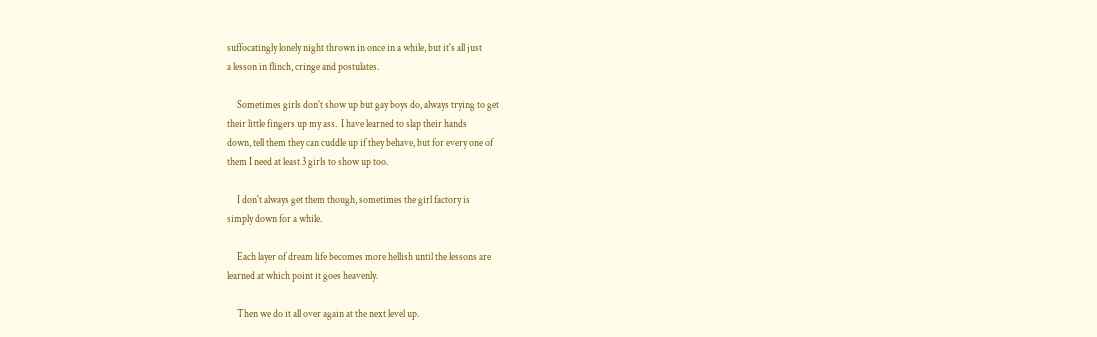suffocatingly lonely night thrown in once in a while, but it's all just
a lesson in flinch, cringe and postulates.

     Sometimes girls don't show up but gay boys do, always trying to get
their little fingers up my ass.  I have learned to slap their hands
down, tell them they can cuddle up if they behave, but for every one of
them I need at least 3 girls to show up too.

     I don't always get them though, sometimes the girl factory is
simply down for a while.

     Each layer of dream life becomes more hellish until the lessons are
learned at which point it goes heavenly.

     Then we do it all over again at the next level up.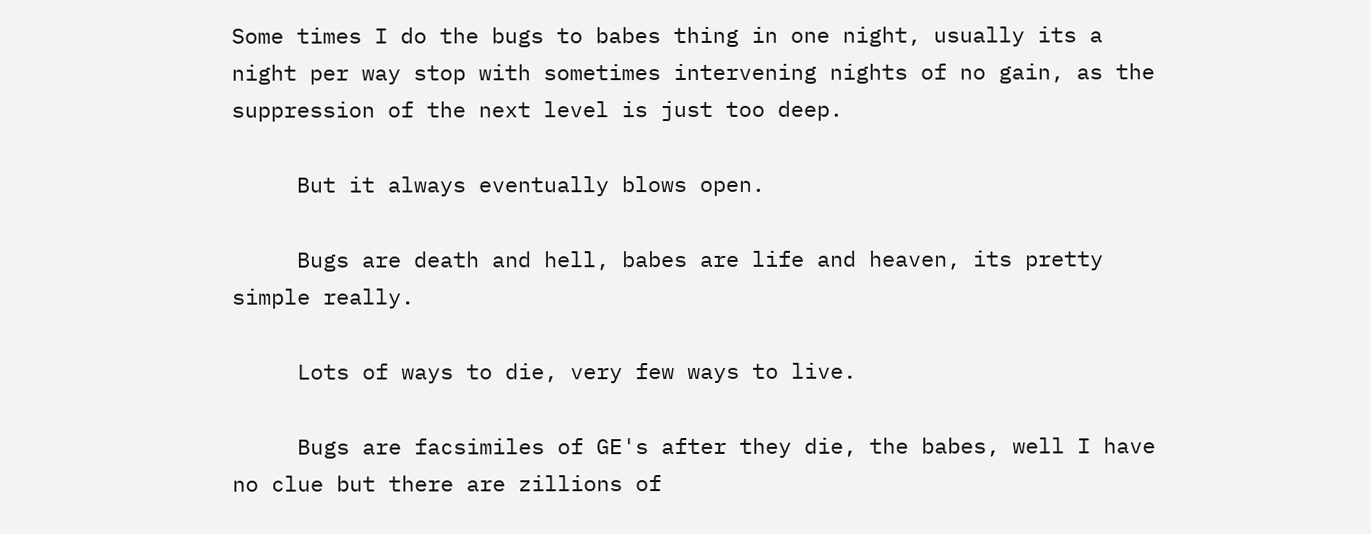Some times I do the bugs to babes thing in one night, usually its a
night per way stop with sometimes intervening nights of no gain, as the
suppression of the next level is just too deep.

     But it always eventually blows open.

     Bugs are death and hell, babes are life and heaven, its pretty
simple really.

     Lots of ways to die, very few ways to live.

     Bugs are facsimiles of GE's after they die, the babes, well I have
no clue but there are zillions of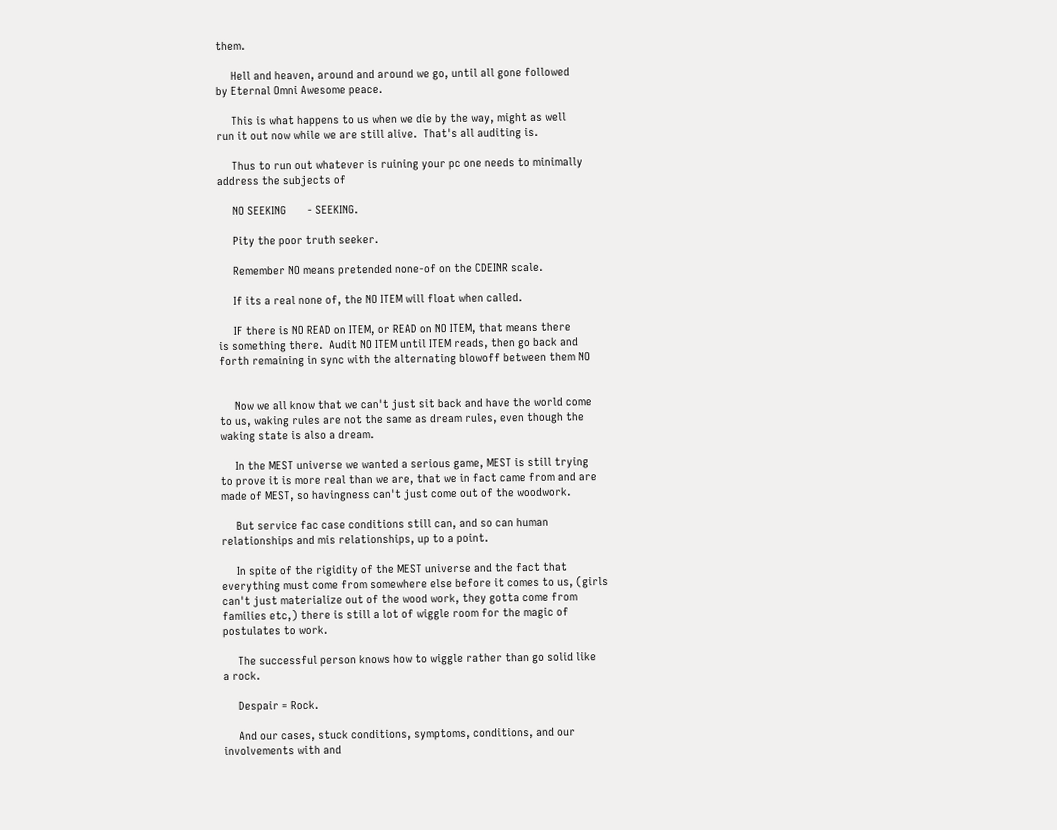them.

     Hell and heaven, around and around we go, until all gone followed
by Eternal Omni Awesome peace.

     This is what happens to us when we die by the way, might as well
run it out now while we are still alive.  That's all auditing is.

     Thus to run out whatever is ruining your pc one needs to minimally
address the subjects of

     NO SEEKING       - SEEKING.

     Pity the poor truth seeker.

     Remember NO means pretended none-of on the CDEINR scale.

     If its a real none of, the NO ITEM will float when called.

     IF there is NO READ on ITEM, or READ on NO ITEM, that means there
is something there.  Audit NO ITEM until ITEM reads, then go back and
forth remaining in sync with the alternating blowoff between them NO


     Now we all know that we can't just sit back and have the world come
to us, waking rules are not the same as dream rules, even though the
waking state is also a dream.

     In the MEST universe we wanted a serious game, MEST is still trying
to prove it is more real than we are, that we in fact came from and are
made of MEST, so havingness can't just come out of the woodwork.

     But service fac case conditions still can, and so can human
relationships and mis relationships, up to a point.

     In spite of the rigidity of the MEST universe and the fact that
everything must come from somewhere else before it comes to us, (girls
can't just materialize out of the wood work, they gotta come from
families etc,) there is still a lot of wiggle room for the magic of
postulates to work.

     The successful person knows how to wiggle rather than go solid like
a rock.

     Despair = Rock.

     And our cases, stuck conditions, symptoms, conditions, and our
involvements with and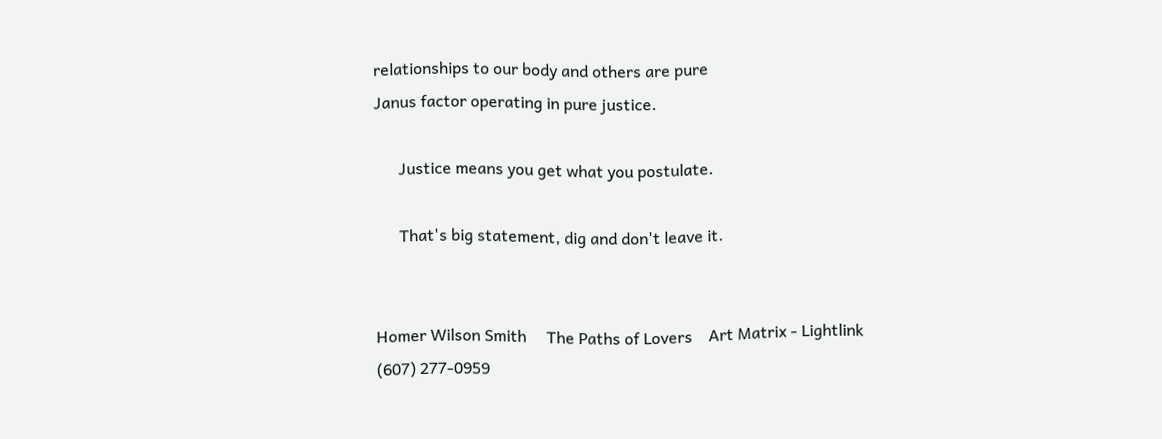relationships to our body and others are pure
Janus factor operating in pure justice.

      Justice means you get what you postulate.

      That's big statement, dig and don't leave it.


Homer Wilson Smith     The Paths of Lovers    Art Matrix - Lightlink
(607) 277-0959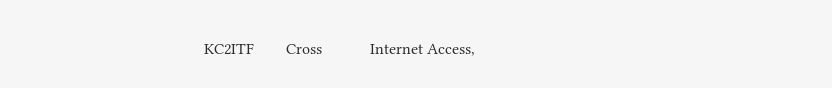KC2ITF        Cross            Internet Access,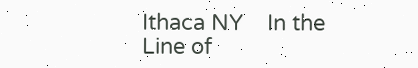Ithaca NY    In the Line of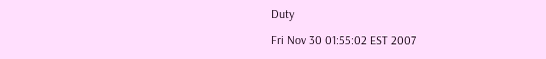Duty

Fri Nov 30 01:55:02 EST 2007